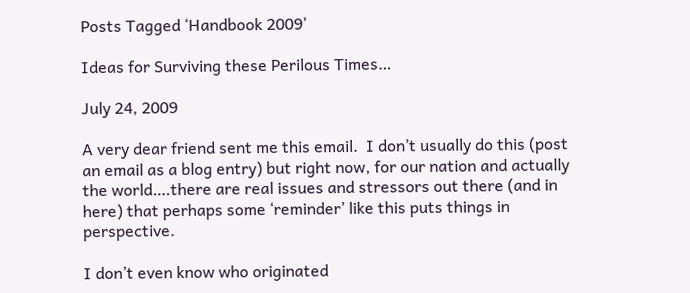Posts Tagged ‘Handbook 2009’

Ideas for Surviving these Perilous Times…

July 24, 2009

A very dear friend sent me this email.  I don’t usually do this (post an email as a blog entry) but right now, for our nation and actually the world….there are real issues and stressors out there (and in here) that perhaps some ‘reminder’ like this puts things in perspective.

I don’t even know who originated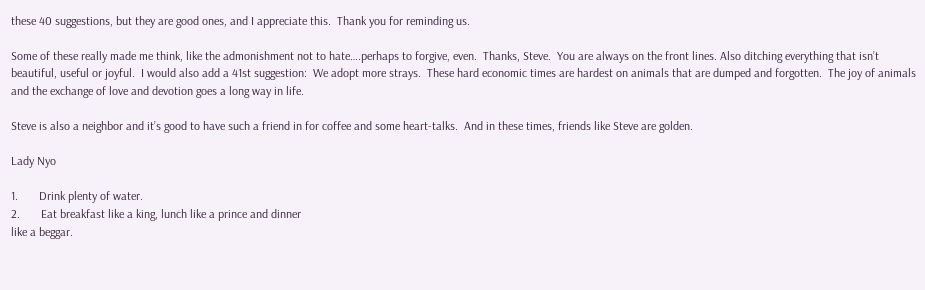these 40 suggestions, but they are good ones, and I appreciate this.  Thank you for reminding us.

Some of these really made me think, like the admonishment not to hate….perhaps to forgive, even.  Thanks, Steve.  You are always on the front lines. Also ditching everything that isn’t beautiful, useful or joyful.  I would also add a 41st suggestion:  We adopt more strays.  These hard economic times are hardest on animals that are dumped and forgotten.  The joy of animals and the exchange of love and devotion goes a long way in life.

Steve is also a neighbor and it’s good to have such a friend in for coffee and some heart-talks.  And in these times, friends like Steve are golden.

Lady Nyo

1.       Drink plenty of water.
2.       Eat breakfast like a king, lunch like a prince and dinner
like a beggar.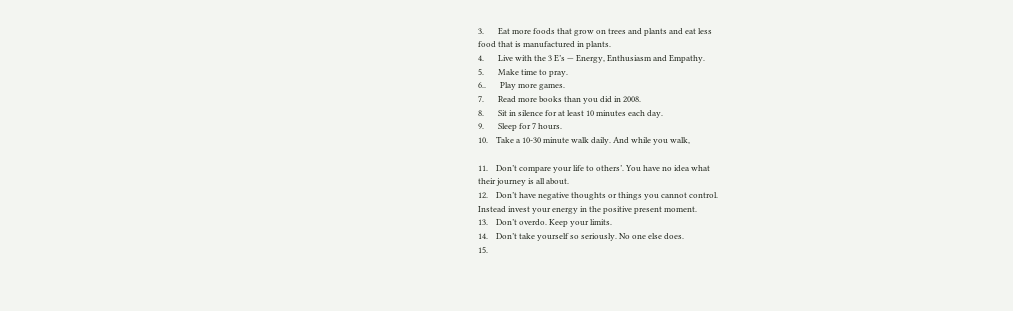3.       Eat more foods that grow on trees and plants and eat less
food that is manufactured in plants.
4.       Live with the 3 E’s — Energy, Enthusiasm and Empathy.
5.       Make time to pray.
6..       Play more games.
7.       Read more books than you did in 2008.
8.       Sit in silence for at least 10 minutes each day.
9.       Sleep for 7 hours.
10.    Take a 10-30 minute walk daily. And while you walk,

11.    Don’t compare your life to others’. You have no idea what
their journey is all about.
12.    Don’t have negative thoughts or things you cannot control.
Instead invest your energy in the positive present moment.
13.    Don’t overdo. Keep your limits.
14.    Don’t take yourself so seriously. No one else does.
15.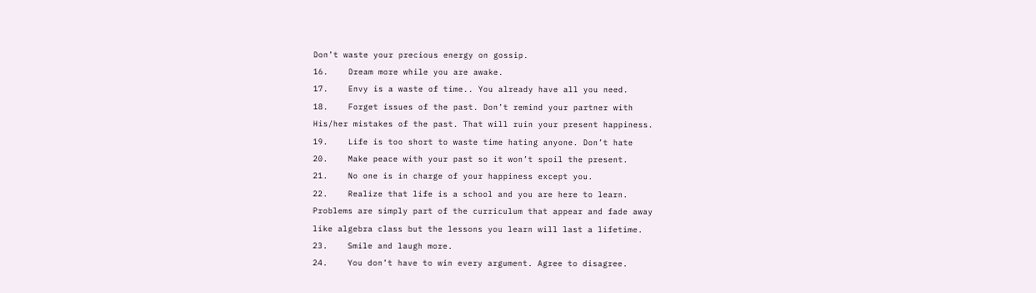Don’t waste your precious energy on gossip.
16.    Dream more while you are awake.
17.    Envy is a waste of time.. You already have all you need.
18.    Forget issues of the past. Don’t remind your partner with
His/her mistakes of the past. That will ruin your present happiness.
19.    Life is too short to waste time hating anyone. Don’t hate
20.    Make peace with your past so it won’t spoil the present.
21.    No one is in charge of your happiness except you.
22.    Realize that life is a school and you are here to learn.
Problems are simply part of the curriculum that appear and fade away
like algebra class but the lessons you learn will last a lifetime.
23.    Smile and laugh more.
24.    You don’t have to win every argument. Agree to disagree.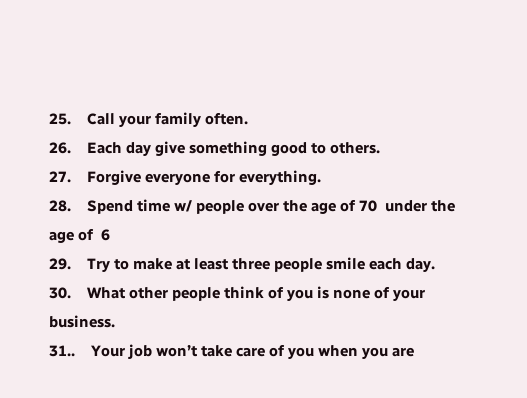25.    Call your family often.
26.    Each day give something good to others.
27.    Forgive everyone for everything.
28.    Spend time w/ people over the age of 70  under the age of  6
29.    Try to make at least three people smile each day.
30.    What other people think of you is none of your business.
31..    Your job won’t take care of you when you are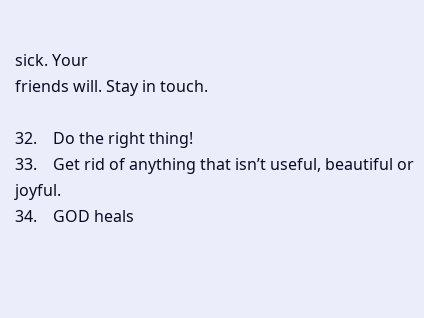sick. Your
friends will. Stay in touch.

32.    Do the right thing!
33.    Get rid of anything that isn’t useful, beautiful or joyful.
34.    GOD heals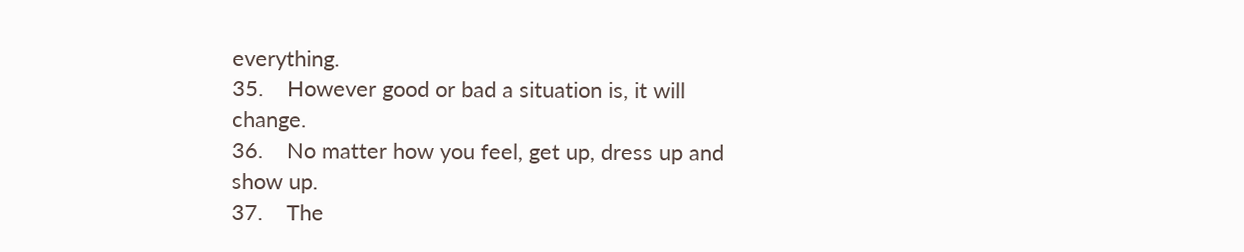everything.
35.    However good or bad a situation is, it will change.
36.    No matter how you feel, get up, dress up and show up.
37.    The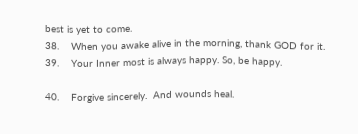best is yet to come.
38.    When you awake alive in the morning, thank GOD for it.
39.    Your Inner most is always happy. So, be happy.

40.    Forgive sincerely.  And wounds heal.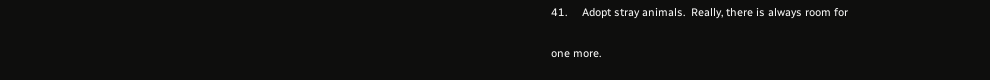41.     Adopt stray animals.  Really, there is always room for

one more.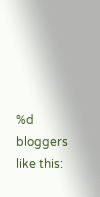%d bloggers like this: